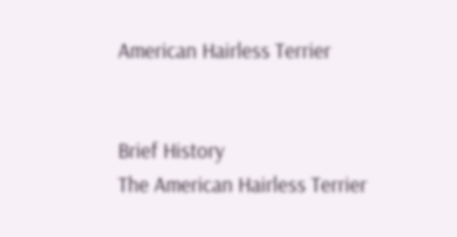American Hairless Terrier


Brief History
The American Hairless Terrier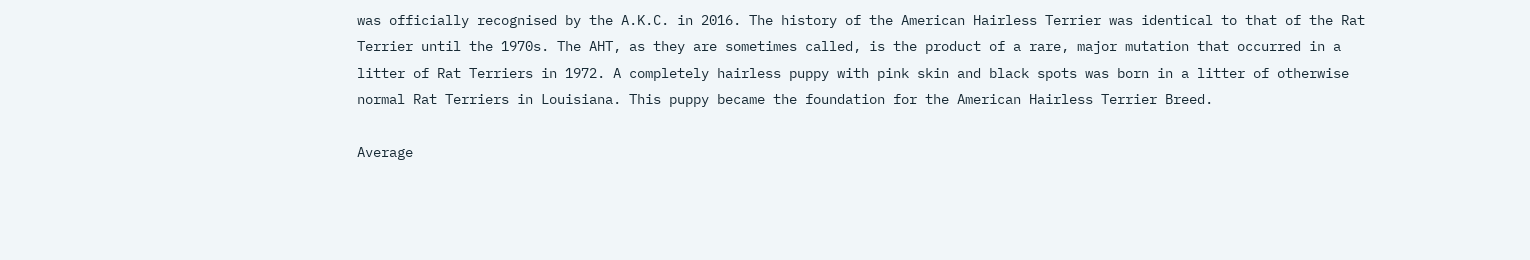was officially recognised by the A.K.C. in 2016. The history of the American Hairless Terrier was identical to that of the Rat Terrier until the 1970s. The AHT, as they are sometimes called, is the product of a rare, major mutation that occurred in a litter of Rat Terriers in 1972. A completely hairless puppy with pink skin and black spots was born in a litter of otherwise normal Rat Terriers in Louisiana. This puppy became the foundation for the American Hairless Terrier Breed.

Average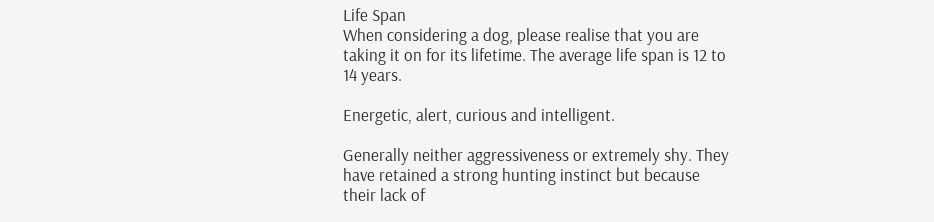Life Span
When considering a dog, please realise that you are taking it on for its lifetime. The average life span is 12 to 14 years.

Energetic, alert, curious and intelligent.

Generally neither aggressiveness or extremely shy. They have retained a strong hunting instinct but because their lack of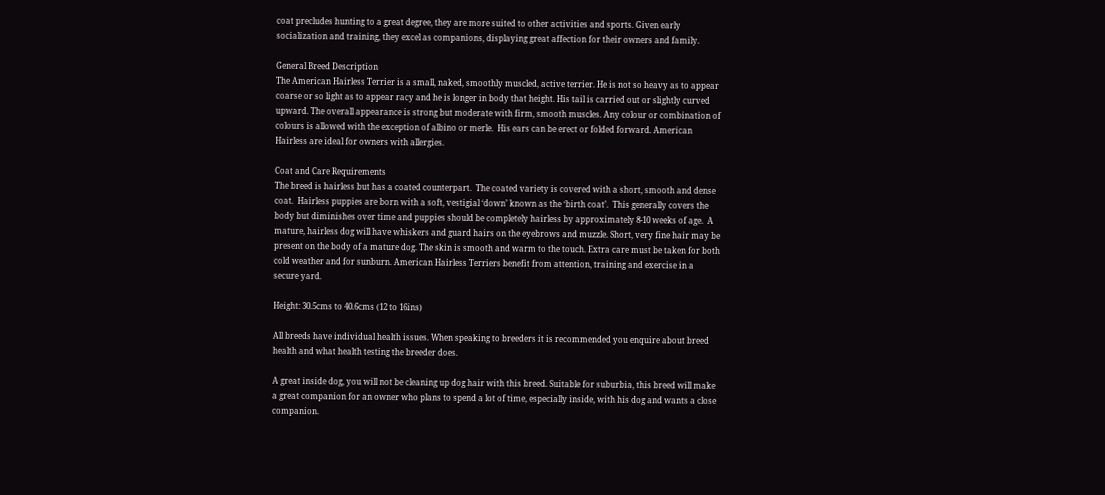coat precludes hunting to a great degree, they are more suited to other activities and sports. Given early socialization and training, they excel as companions, displaying great affection for their owners and family.

General Breed Description
The American Hairless Terrier is a small, naked, smoothly muscled, active terrier. He is not so heavy as to appear coarse or so light as to appear racy and he is longer in body that height. His tail is carried out or slightly curved upward. The overall appearance is strong but moderate with firm, smooth muscles. Any colour or combination of colours is allowed with the exception of albino or merle.  His ears can be erect or folded forward. American Hairless are ideal for owners with allergies.

Coat and Care Requirements
The breed is hairless but has a coated counterpart.  The coated variety is covered with a short, smooth and dense coat.  Hairless puppies are born with a soft, vestigial ‘down’ known as the ‘birth coat’.  This generally covers the body but diminishes over time and puppies should be completely hairless by approximately 8-10 weeks of age.  A mature, hairless dog will have whiskers and guard hairs on the eyebrows and muzzle. Short, very fine hair may be present on the body of a mature dog. The skin is smooth and warm to the touch. Extra care must be taken for both cold weather and for sunburn. American Hairless Terriers benefit from attention, training and exercise in a secure yard.

Height: 30.5cms to 40.6cms (12 to 16ins)

All breeds have individual health issues. When speaking to breeders it is recommended you enquire about breed health and what health testing the breeder does.

A great inside dog, you will not be cleaning up dog hair with this breed. Suitable for suburbia, this breed will make a great companion for an owner who plans to spend a lot of time, especially inside, with his dog and wants a close companion.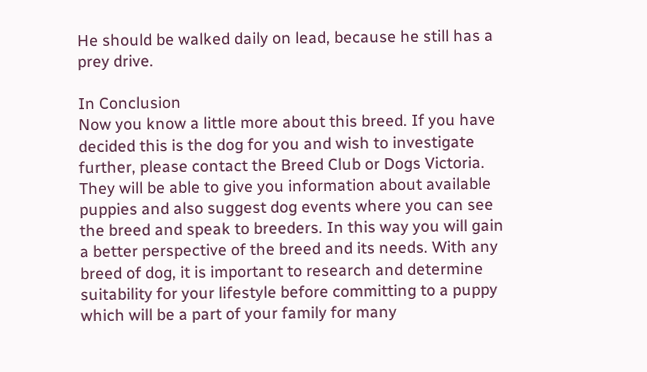He should be walked daily on lead, because he still has a prey drive.

In Conclusion
Now you know a little more about this breed. If you have decided this is the dog for you and wish to investigate further, please contact the Breed Club or Dogs Victoria. They will be able to give you information about available puppies and also suggest dog events where you can see the breed and speak to breeders. In this way you will gain a better perspective of the breed and its needs. With any breed of dog, it is important to research and determine suitability for your lifestyle before committing to a puppy which will be a part of your family for many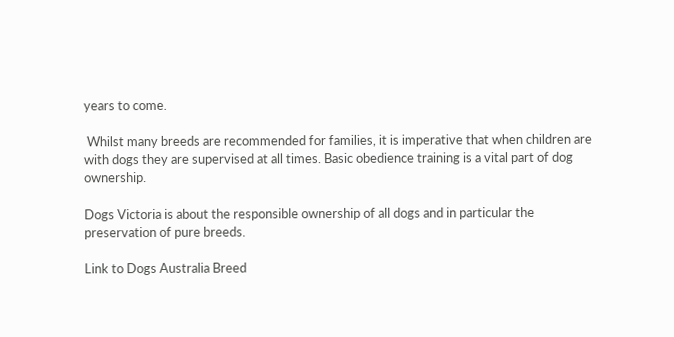years to come.

 Whilst many breeds are recommended for families, it is imperative that when children are with dogs they are supervised at all times. Basic obedience training is a vital part of dog ownership.

Dogs Victoria is about the responsible ownership of all dogs and in particular the preservation of pure breeds.

Link to Dogs Australia Breed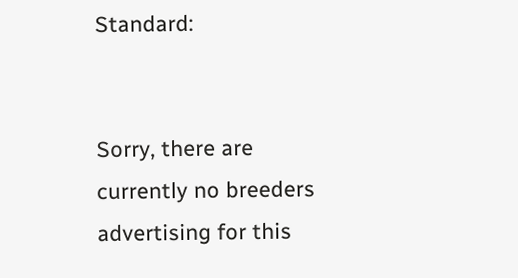Standard:


Sorry, there are currently no breeders advertising for this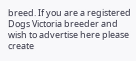breed. If you are a registered Dogs Victoria breeder and wish to advertise here please create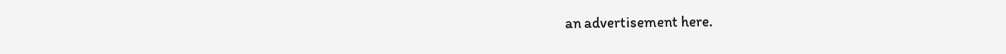an advertisement here.